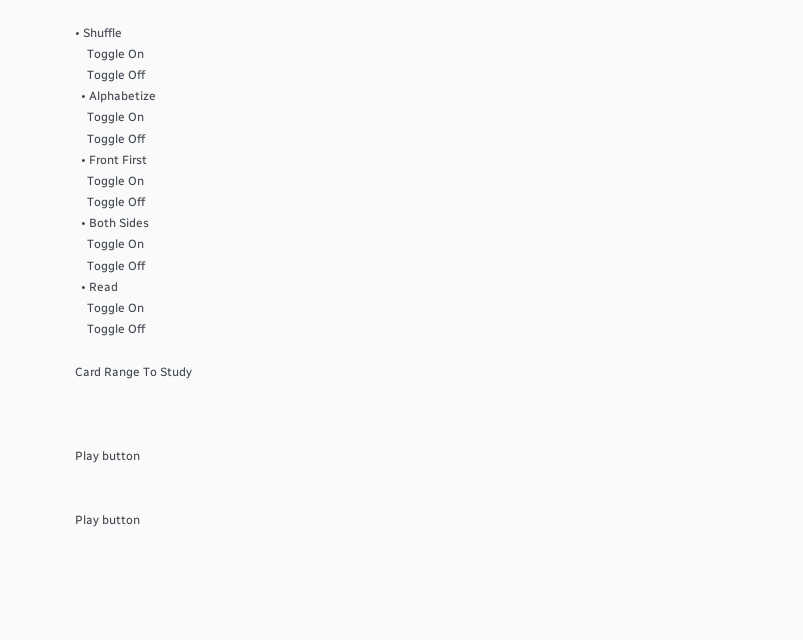• Shuffle
    Toggle On
    Toggle Off
  • Alphabetize
    Toggle On
    Toggle Off
  • Front First
    Toggle On
    Toggle Off
  • Both Sides
    Toggle On
    Toggle Off
  • Read
    Toggle On
    Toggle Off

Card Range To Study



Play button


Play button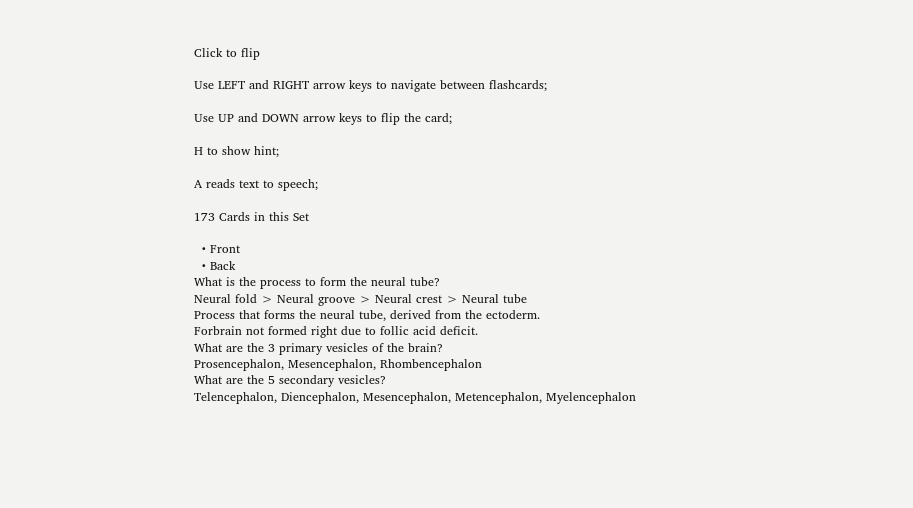Click to flip

Use LEFT and RIGHT arrow keys to navigate between flashcards;

Use UP and DOWN arrow keys to flip the card;

H to show hint;

A reads text to speech;

173 Cards in this Set

  • Front
  • Back
What is the process to form the neural tube?
Neural fold > Neural groove > Neural crest > Neural tube
Process that forms the neural tube, derived from the ectoderm.
Forbrain not formed right due to follic acid deficit.
What are the 3 primary vesicles of the brain?
Prosencephalon, Mesencephalon, Rhombencephalon
What are the 5 secondary vesicles?
Telencephalon, Diencephalon, Mesencephalon, Metencephalon, Myelencephalon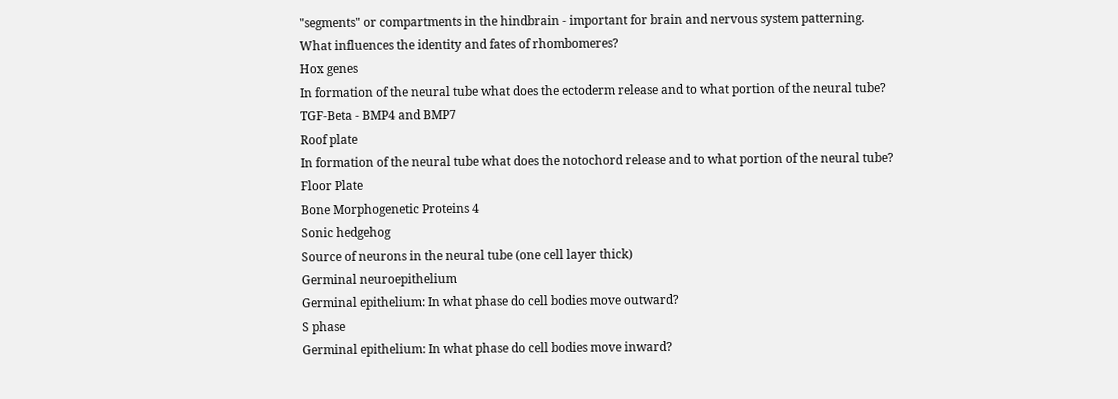"segments" or compartments in the hindbrain - important for brain and nervous system patterning.
What influences the identity and fates of rhombomeres?
Hox genes
In formation of the neural tube what does the ectoderm release and to what portion of the neural tube?
TGF-Beta - BMP4 and BMP7
Roof plate
In formation of the neural tube what does the notochord release and to what portion of the neural tube?
Floor Plate
Bone Morphogenetic Proteins 4
Sonic hedgehog
Source of neurons in the neural tube (one cell layer thick)
Germinal neuroepithelium
Germinal epithelium: In what phase do cell bodies move outward?
S phase
Germinal epithelium: In what phase do cell bodies move inward?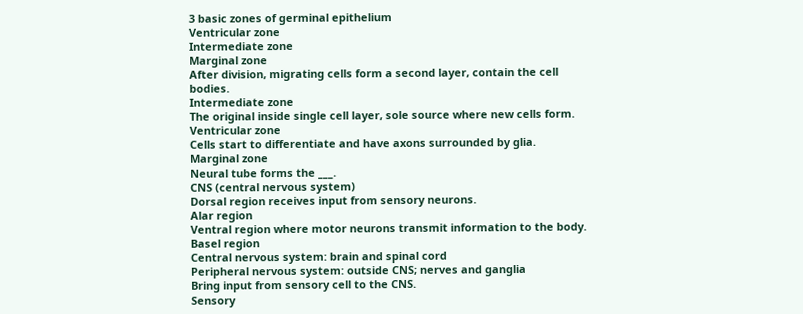3 basic zones of germinal epithelium
Ventricular zone
Intermediate zone
Marginal zone
After division, migrating cells form a second layer, contain the cell bodies.
Intermediate zone
The original inside single cell layer, sole source where new cells form.
Ventricular zone
Cells start to differentiate and have axons surrounded by glia.
Marginal zone
Neural tube forms the ___.
CNS (central nervous system)
Dorsal region receives input from sensory neurons.
Alar region
Ventral region where motor neurons transmit information to the body.
Basel region
Central nervous system: brain and spinal cord
Peripheral nervous system: outside CNS; nerves and ganglia
Bring input from sensory cell to the CNS.
Sensory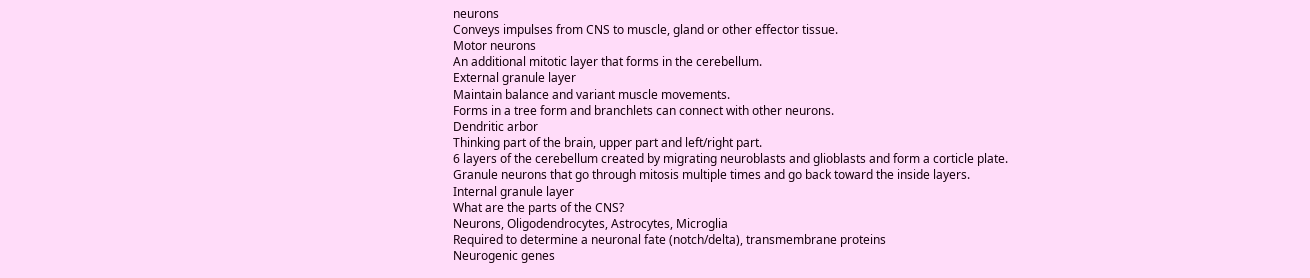neurons
Conveys impulses from CNS to muscle, gland or other effector tissue.
Motor neurons
An additional mitotic layer that forms in the cerebellum.
External granule layer
Maintain balance and variant muscle movements.
Forms in a tree form and branchlets can connect with other neurons.
Dendritic arbor
Thinking part of the brain, upper part and left/right part.
6 layers of the cerebellum created by migrating neuroblasts and glioblasts and form a corticle plate.
Granule neurons that go through mitosis multiple times and go back toward the inside layers.
Internal granule layer
What are the parts of the CNS?
Neurons, Oligodendrocytes, Astrocytes, Microglia
Required to determine a neuronal fate (notch/delta), transmembrane proteins
Neurogenic genes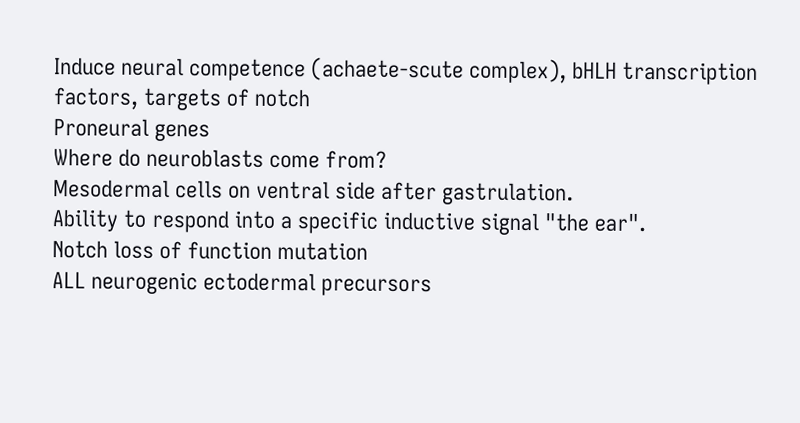Induce neural competence (achaete-scute complex), bHLH transcription factors, targets of notch
Proneural genes
Where do neuroblasts come from?
Mesodermal cells on ventral side after gastrulation.
Ability to respond into a specific inductive signal "the ear".
Notch loss of function mutation
ALL neurogenic ectodermal precursors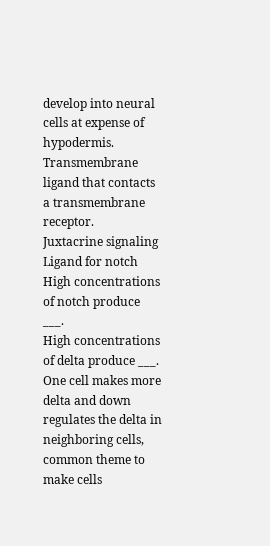develop into neural cells at expense of hypodermis.
Transmembrane ligand that contacts a transmembrane receptor.
Juxtacrine signaling
Ligand for notch
High concentrations of notch produce ___.
High concentrations of delta produce ___.
One cell makes more delta and down regulates the delta in neighboring cells, common theme to make cells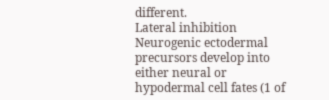different.
Lateral inhibition
Neurogenic ectodermal precursors develop into either neural or hypodermal cell fates (1 of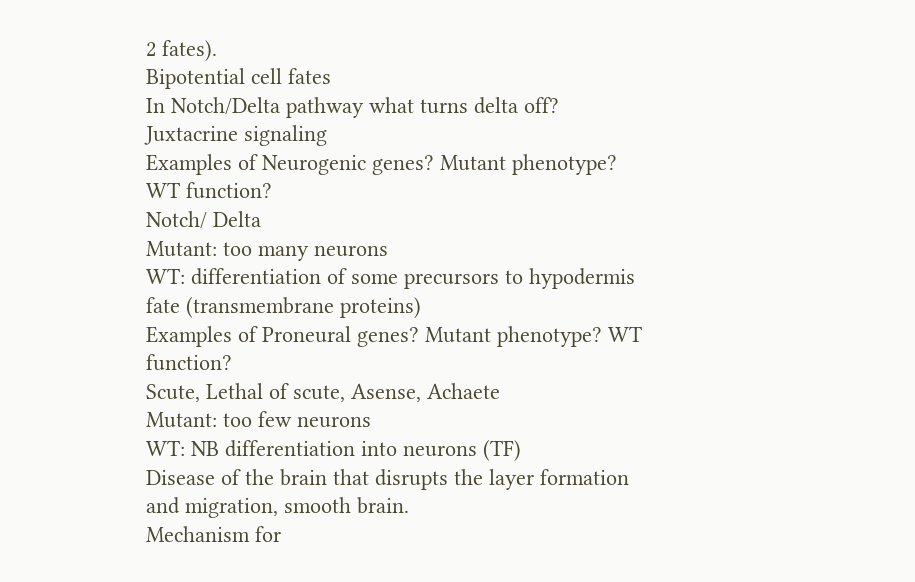2 fates).
Bipotential cell fates
In Notch/Delta pathway what turns delta off?
Juxtacrine signaling
Examples of Neurogenic genes? Mutant phenotype? WT function?
Notch/ Delta
Mutant: too many neurons
WT: differentiation of some precursors to hypodermis fate (transmembrane proteins)
Examples of Proneural genes? Mutant phenotype? WT function?
Scute, Lethal of scute, Asense, Achaete
Mutant: too few neurons
WT: NB differentiation into neurons (TF)
Disease of the brain that disrupts the layer formation and migration, smooth brain.
Mechanism for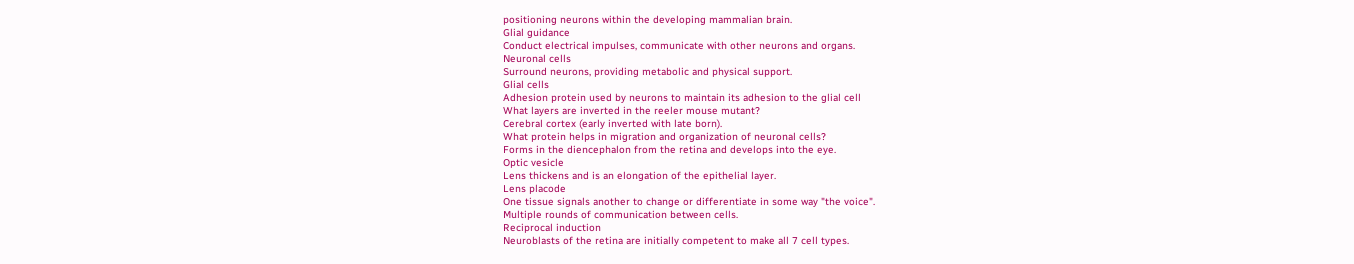positioning neurons within the developing mammalian brain.
Glial guidance
Conduct electrical impulses, communicate with other neurons and organs.
Neuronal cells
Surround neurons, providing metabolic and physical support.
Glial cells
Adhesion protein used by neurons to maintain its adhesion to the glial cell
What layers are inverted in the reeler mouse mutant?
Cerebral cortex (early inverted with late born).
What protein helps in migration and organization of neuronal cells?
Forms in the diencephalon from the retina and develops into the eye.
Optic vesicle
Lens thickens and is an elongation of the epithelial layer.
Lens placode
One tissue signals another to change or differentiate in some way "the voice".
Multiple rounds of communication between cells.
Reciprocal induction
Neuroblasts of the retina are initially competent to make all 7 cell types.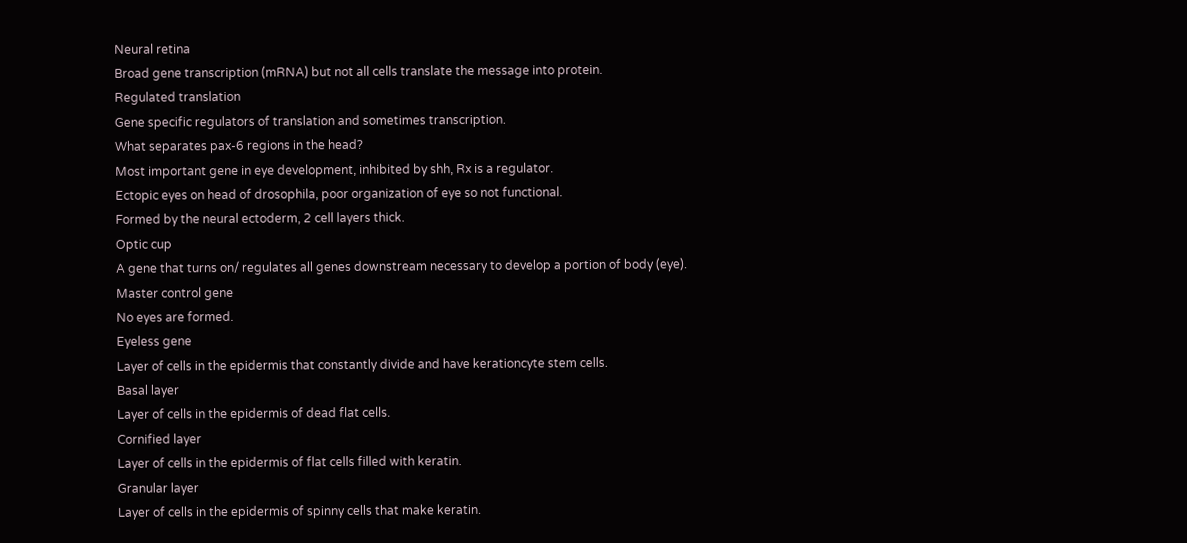Neural retina
Broad gene transcription (mRNA) but not all cells translate the message into protein.
Regulated translation
Gene specific regulators of translation and sometimes transcription.
What separates pax-6 regions in the head?
Most important gene in eye development, inhibited by shh, Rx is a regulator.
Ectopic eyes on head of drosophila, poor organization of eye so not functional.
Formed by the neural ectoderm, 2 cell layers thick.
Optic cup
A gene that turns on/ regulates all genes downstream necessary to develop a portion of body (eye).
Master control gene
No eyes are formed.
Eyeless gene
Layer of cells in the epidermis that constantly divide and have kerationcyte stem cells.
Basal layer
Layer of cells in the epidermis of dead flat cells.
Cornified layer
Layer of cells in the epidermis of flat cells filled with keratin.
Granular layer
Layer of cells in the epidermis of spinny cells that make keratin.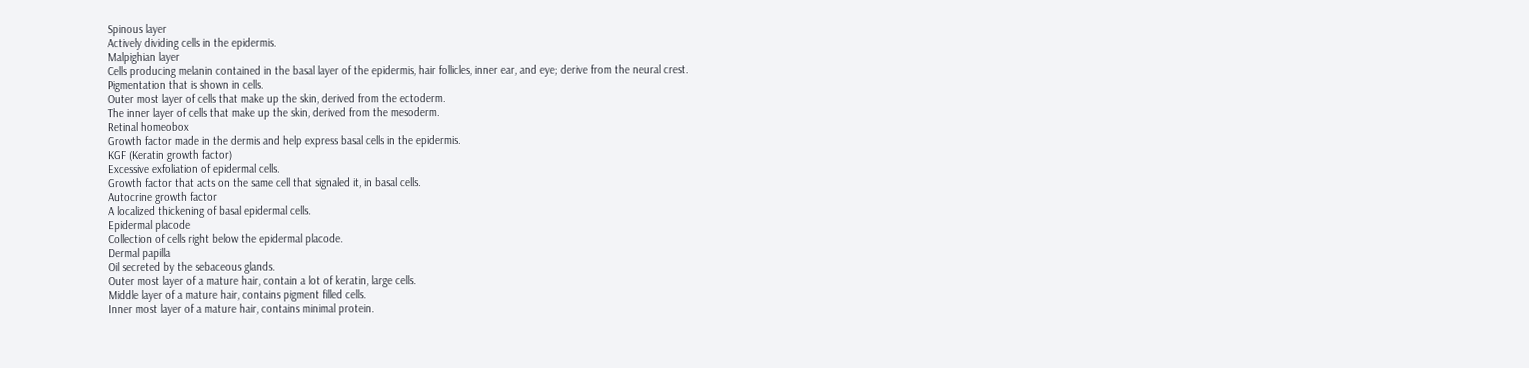Spinous layer
Actively dividing cells in the epidermis.
Malpighian layer
Cells producing melanin contained in the basal layer of the epidermis, hair follicles, inner ear, and eye; derive from the neural crest.
Pigmentation that is shown in cells.
Outer most layer of cells that make up the skin, derived from the ectoderm.
The inner layer of cells that make up the skin, derived from the mesoderm.
Retinal homeobox
Growth factor made in the dermis and help express basal cells in the epidermis.
KGF (Keratin growth factor)
Excessive exfoliation of epidermal cells.
Growth factor that acts on the same cell that signaled it, in basal cells.
Autocrine growth factor
A localized thickening of basal epidermal cells.
Epidermal placode
Collection of cells right below the epidermal placode.
Dermal papilla
Oil secreted by the sebaceous glands.
Outer most layer of a mature hair, contain a lot of keratin, large cells.
Middle layer of a mature hair, contains pigment filled cells.
Inner most layer of a mature hair, contains minimal protein.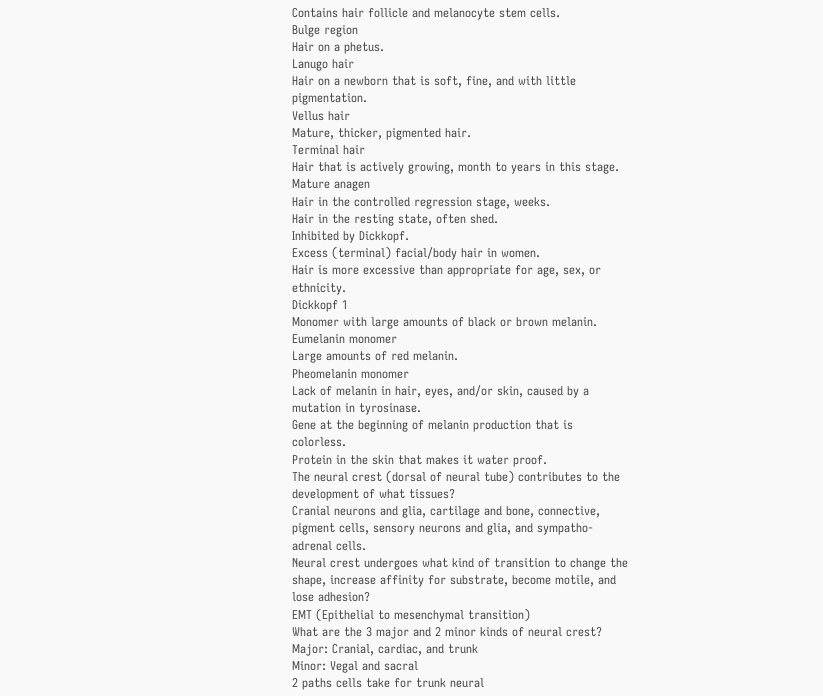Contains hair follicle and melanocyte stem cells.
Bulge region
Hair on a phetus.
Lanugo hair
Hair on a newborn that is soft, fine, and with little pigmentation.
Vellus hair
Mature, thicker, pigmented hair.
Terminal hair
Hair that is actively growing, month to years in this stage.
Mature anagen
Hair in the controlled regression stage, weeks.
Hair in the resting state, often shed.
Inhibited by Dickkopf.
Excess (terminal) facial/body hair in women.
Hair is more excessive than appropriate for age, sex, or ethnicity.
Dickkopf 1
Monomer with large amounts of black or brown melanin.
Eumelanin monomer
Large amounts of red melanin.
Pheomelanin monomer
Lack of melanin in hair, eyes, and/or skin, caused by a mutation in tyrosinase.
Gene at the beginning of melanin production that is colorless.
Protein in the skin that makes it water proof.
The neural crest (dorsal of neural tube) contributes to the development of what tissues?
Cranial neurons and glia, cartilage and bone, connective, pigment cells, sensory neurons and glia, and sympatho-adrenal cells.
Neural crest undergoes what kind of transition to change the shape, increase affinity for substrate, become motile, and lose adhesion?
EMT (Epithelial to mesenchymal transition)
What are the 3 major and 2 minor kinds of neural crest?
Major: Cranial, cardiac, and trunk
Minor: Vegal and sacral
2 paths cells take for trunk neural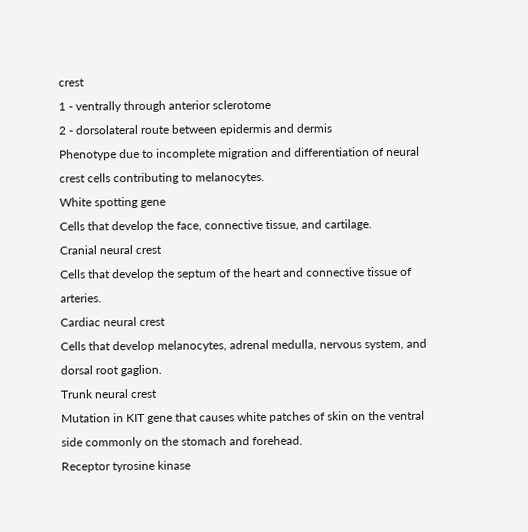crest
1 - ventrally through anterior sclerotome
2 - dorsolateral route between epidermis and dermis
Phenotype due to incomplete migration and differentiation of neural crest cells contributing to melanocytes.
White spotting gene
Cells that develop the face, connective tissue, and cartilage.
Cranial neural crest
Cells that develop the septum of the heart and connective tissue of arteries.
Cardiac neural crest
Cells that develop melanocytes, adrenal medulla, nervous system, and dorsal root gaglion.
Trunk neural crest
Mutation in KIT gene that causes white patches of skin on the ventral side commonly on the stomach and forehead.
Receptor tyrosine kinase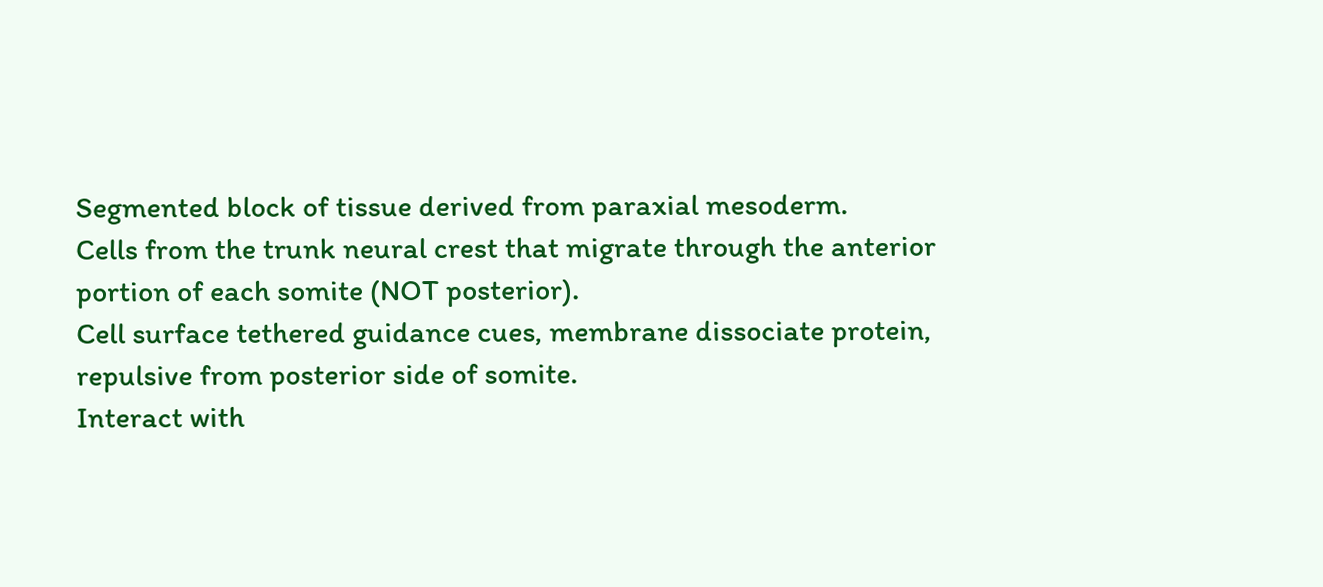Segmented block of tissue derived from paraxial mesoderm.
Cells from the trunk neural crest that migrate through the anterior portion of each somite (NOT posterior).
Cell surface tethered guidance cues, membrane dissociate protein, repulsive from posterior side of somite.
Interact with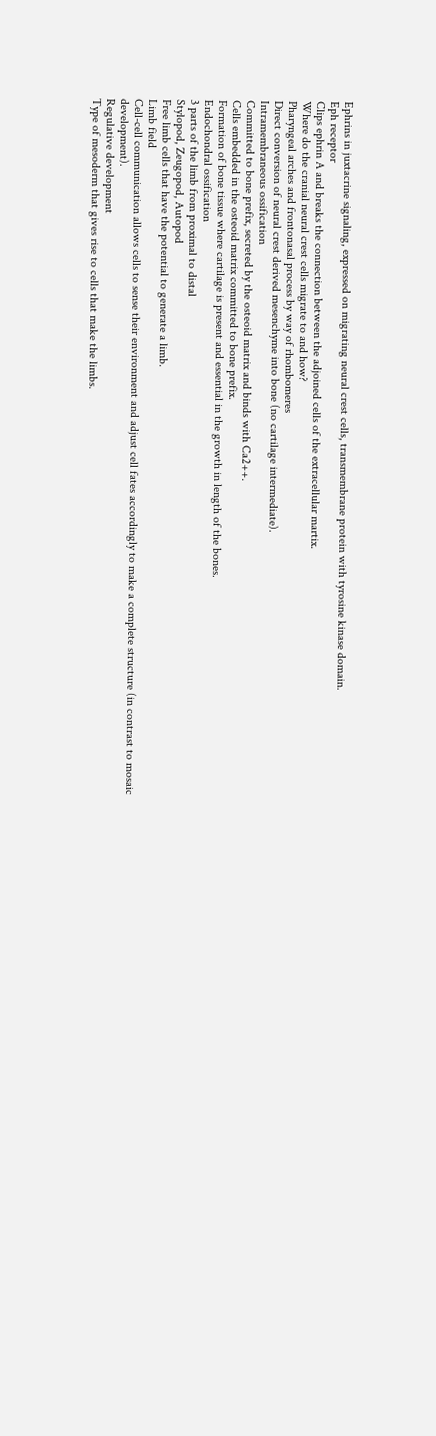Ephrins in juxtacrine signaling, expressed on migrating neural crest cells, transmembrane protein with tyrosine kinase domain.
Eph receptor
Clips ephrin A and breaks the connection between the adjoined cells of the extracellular martix.
Where do the cranial neural crest cells migrate to and how?
Pharyngeal arches and frontonasal process by way of rhombomeres
Direct conversion of neural crest derived mesenchyme into bone (no cartilage intermediate).
Intramembraneous ossification
Committed to bone prefix, secreted by the osteoid matrix and binds with Ca2++.
Cells embedded in the osteoid matrix committed to bone prefix.
Formation of bone tissue where cartilage is present and essential in the growth in length of the bones.
Endochondral ossification
3 parts of the limb from proximal to distal
Stylopod, Zeugopod, Autopod
Free limb cells that have the potential to generate a limb.
Limb field
Cell-cell communication allows cells to sense their environment and adjust cell fates accordingly to make a complete structure (in contrast to mosaic development).
Regulative development
Type of mesoderm that gives rise to cells that make the limbs.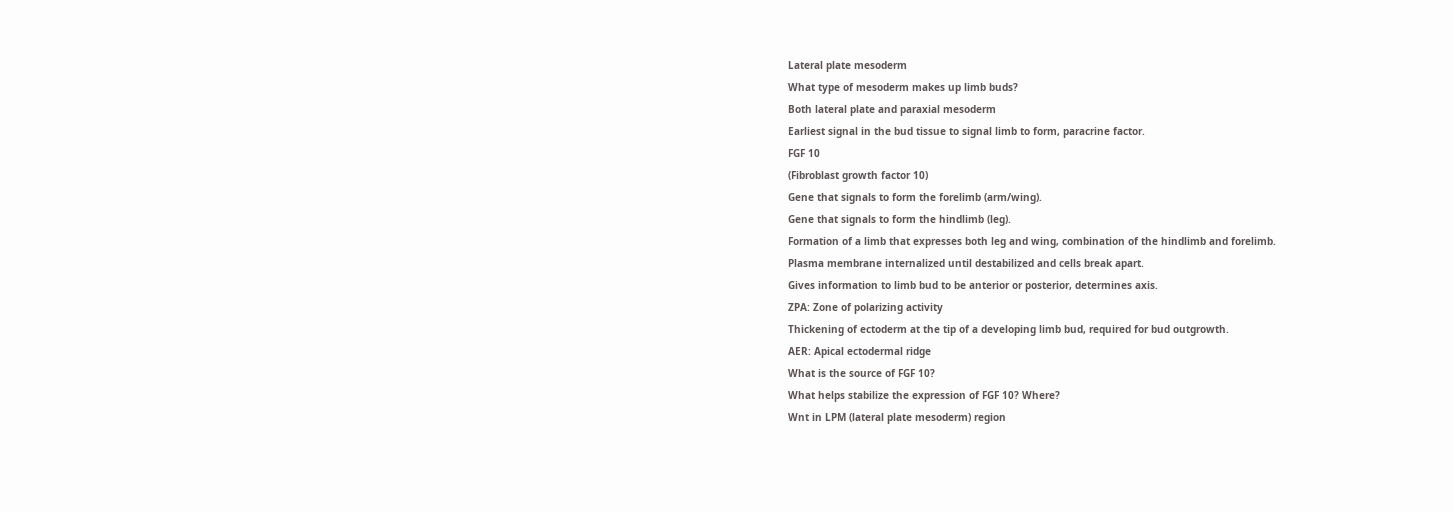Lateral plate mesoderm
What type of mesoderm makes up limb buds?
Both lateral plate and paraxial mesoderm
Earliest signal in the bud tissue to signal limb to form, paracrine factor.
FGF 10
(Fibroblast growth factor 10)
Gene that signals to form the forelimb (arm/wing).
Gene that signals to form the hindlimb (leg).
Formation of a limb that expresses both leg and wing, combination of the hindlimb and forelimb.
Plasma membrane internalized until destabilized and cells break apart.
Gives information to limb bud to be anterior or posterior, determines axis.
ZPA: Zone of polarizing activity
Thickening of ectoderm at the tip of a developing limb bud, required for bud outgrowth.
AER: Apical ectodermal ridge
What is the source of FGF 10?
What helps stabilize the expression of FGF 10? Where?
Wnt in LPM (lateral plate mesoderm) region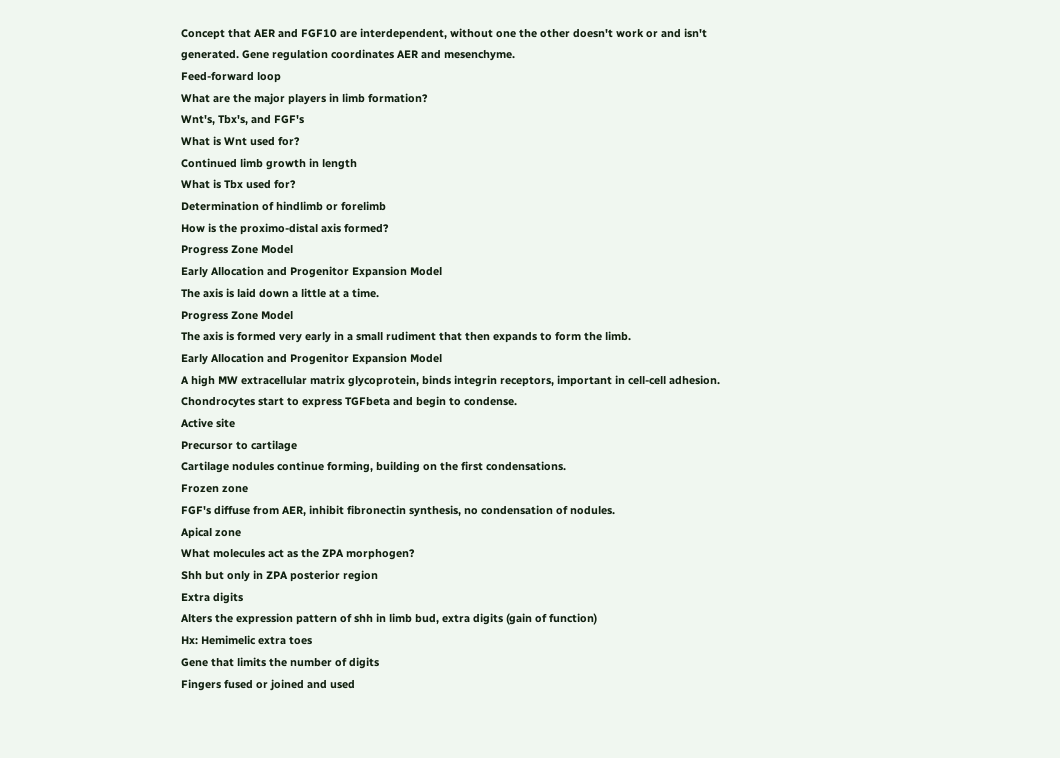Concept that AER and FGF10 are interdependent, without one the other doesn't work or and isn't generated. Gene regulation coordinates AER and mesenchyme.
Feed-forward loop
What are the major players in limb formation?
Wnt's, Tbx's, and FGF's
What is Wnt used for?
Continued limb growth in length
What is Tbx used for?
Determination of hindlimb or forelimb
How is the proximo-distal axis formed?
Progress Zone Model
Early Allocation and Progenitor Expansion Model
The axis is laid down a little at a time.
Progress Zone Model
The axis is formed very early in a small rudiment that then expands to form the limb.
Early Allocation and Progenitor Expansion Model
A high MW extracellular matrix glycoprotein, binds integrin receptors, important in cell-cell adhesion.
Chondrocytes start to express TGFbeta and begin to condense.
Active site
Precursor to cartilage
Cartilage nodules continue forming, building on the first condensations.
Frozen zone
FGF's diffuse from AER, inhibit fibronectin synthesis, no condensation of nodules.
Apical zone
What molecules act as the ZPA morphogen?
Shh but only in ZPA posterior region
Extra digits
Alters the expression pattern of shh in limb bud, extra digits (gain of function)
Hx: Hemimelic extra toes
Gene that limits the number of digits
Fingers fused or joined and used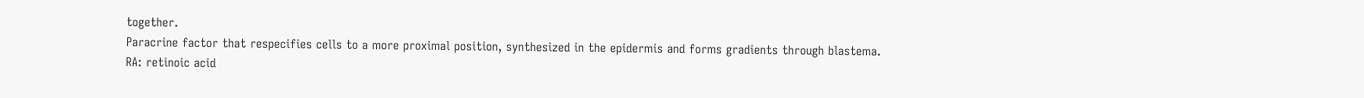together.
Paracrine factor that respecifies cells to a more proximal position, synthesized in the epidermis and forms gradients through blastema.
RA: retinoic acid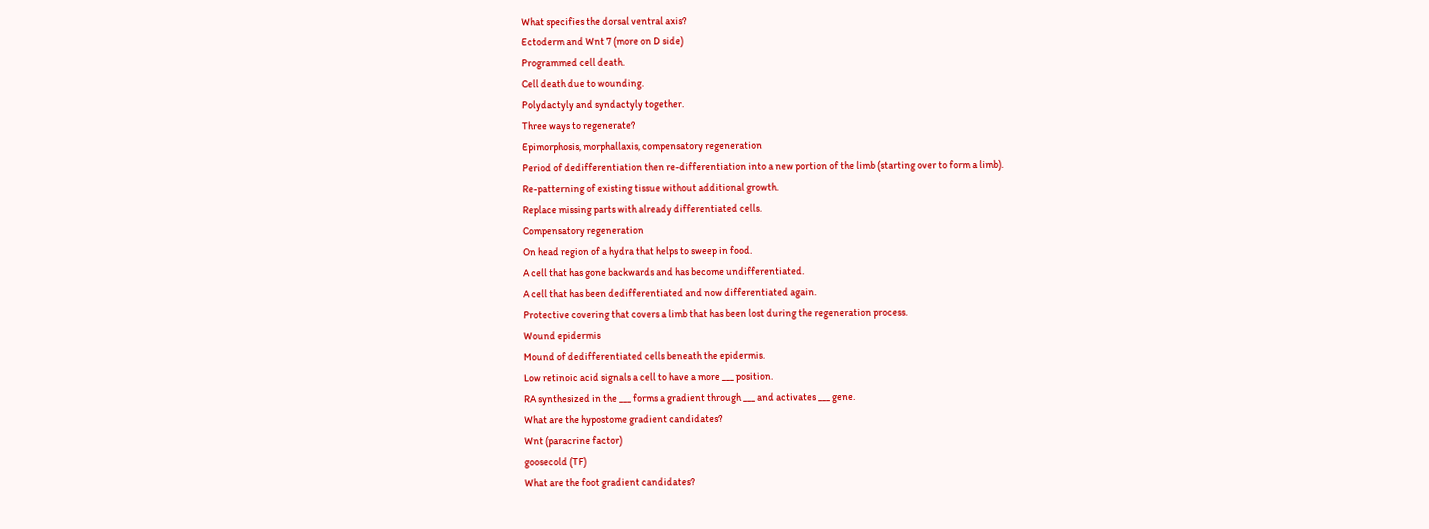What specifies the dorsal ventral axis?
Ectoderm and Wnt 7 (more on D side)
Programmed cell death.
Cell death due to wounding.
Polydactyly and syndactyly together.
Three ways to regenerate?
Epimorphosis, morphallaxis, compensatory regeneration
Period of dedifferentiation then re-differentiation into a new portion of the limb (starting over to form a limb).
Re-patterning of existing tissue without additional growth.
Replace missing parts with already differentiated cells.
Compensatory regeneration
On head region of a hydra that helps to sweep in food.
A cell that has gone backwards and has become undifferentiated.
A cell that has been dedifferentiated and now differentiated again.
Protective covering that covers a limb that has been lost during the regeneration process.
Wound epidermis
Mound of dedifferentiated cells beneath the epidermis.
Low retinoic acid signals a cell to have a more ___ position.
RA synthesized in the ___ forms a gradient through ___ and activates ___ gene.
What are the hypostome gradient candidates?
Wnt (paracrine factor)
goosecold (TF)
What are the foot gradient candidates?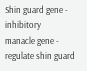Shin guard gene - inhibitory
manacle gene - regulate shin guard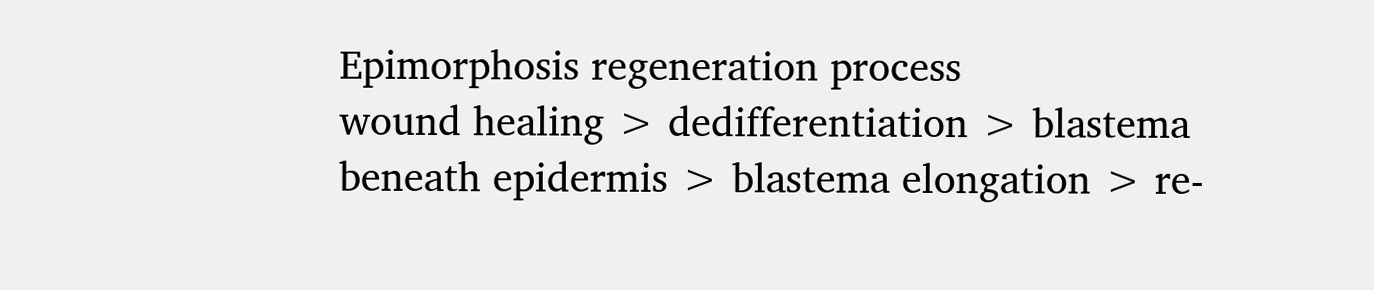Epimorphosis regeneration process
wound healing > dedifferentiation > blastema beneath epidermis > blastema elongation > re-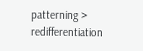patterning > redifferentiation